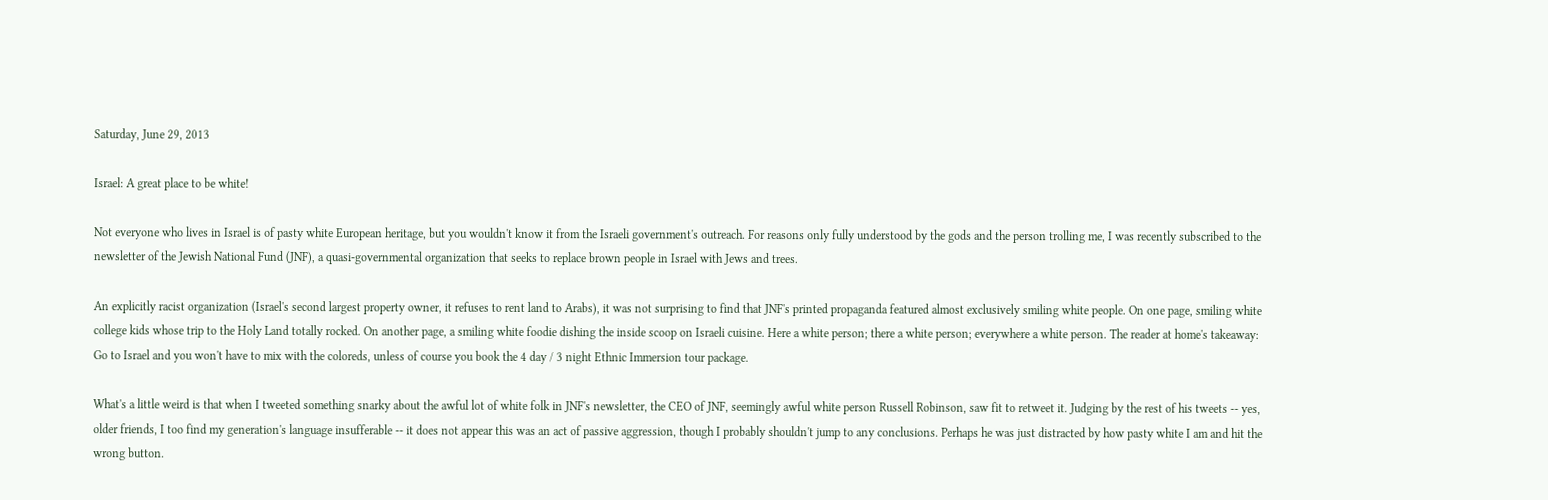Saturday, June 29, 2013

Israel: A great place to be white!

Not everyone who lives in Israel is of pasty white European heritage, but you wouldn't know it from the Israeli government's outreach. For reasons only fully understood by the gods and the person trolling me, I was recently subscribed to the newsletter of the Jewish National Fund (JNF), a quasi-governmental organization that seeks to replace brown people in Israel with Jews and trees.

An explicitly racist organization (Israel's second largest property owner, it refuses to rent land to Arabs), it was not surprising to find that JNF's printed propaganda featured almost exclusively smiling white people. On one page, smiling white college kids whose trip to the Holy Land totally rocked. On another page, a smiling white foodie dishing the inside scoop on Israeli cuisine. Here a white person; there a white person; everywhere a white person. The reader at home's takeaway: Go to Israel and you won't have to mix with the coloreds, unless of course you book the 4 day / 3 night Ethnic Immersion tour package.

What's a little weird is that when I tweeted something snarky about the awful lot of white folk in JNF's newsletter, the CEO of JNF, seemingly awful white person Russell Robinson, saw fit to retweet it. Judging by the rest of his tweets -- yes, older friends, I too find my generation's language insufferable -- it does not appear this was an act of passive aggression, though I probably shouldn't jump to any conclusions. Perhaps he was just distracted by how pasty white I am and hit the wrong button.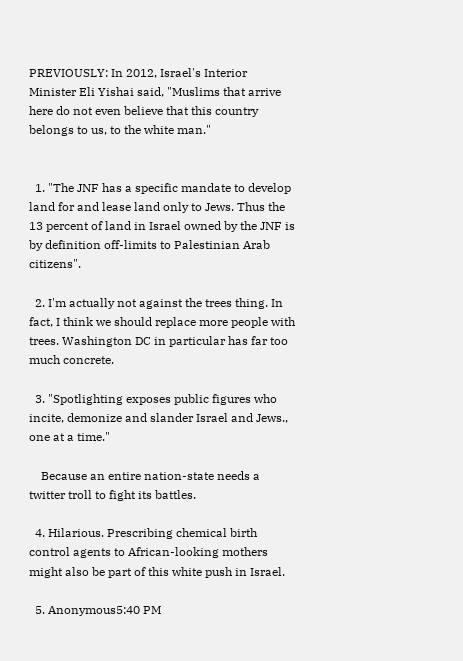PREVIOUSLY: In 2012, Israel's Interior Minister Eli Yishai said, "Muslims that arrive here do not even believe that this country belongs to us, to the white man."


  1. "The JNF has a specific mandate to develop land for and lease land only to Jews. Thus the 13 percent of land in Israel owned by the JNF is by definition off-limits to Palestinian Arab citizens".

  2. I'm actually not against the trees thing. In fact, I think we should replace more people with trees. Washington DC in particular has far too much concrete.

  3. "Spotlighting exposes public figures who incite, demonize and slander Israel and Jews., one at a time."

    Because an entire nation-state needs a twitter troll to fight its battles.

  4. Hilarious. Prescribing chemical birth control agents to African-looking mothers might also be part of this white push in Israel.

  5. Anonymous5:40 PM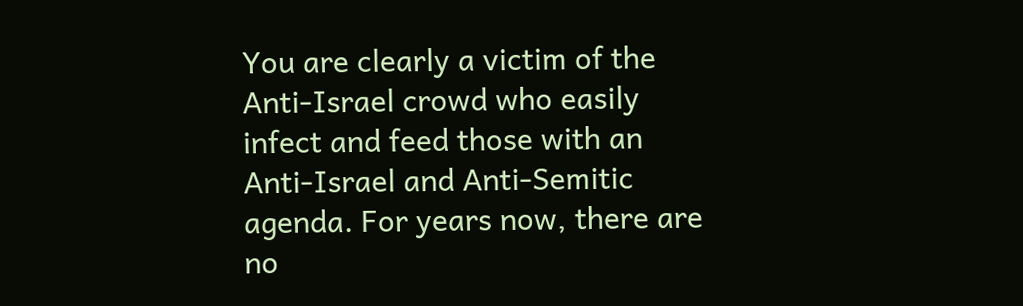You are clearly a victim of the Anti-Israel crowd who easily infect and feed those with an Anti-Israel and Anti-Semitic agenda. For years now, there are no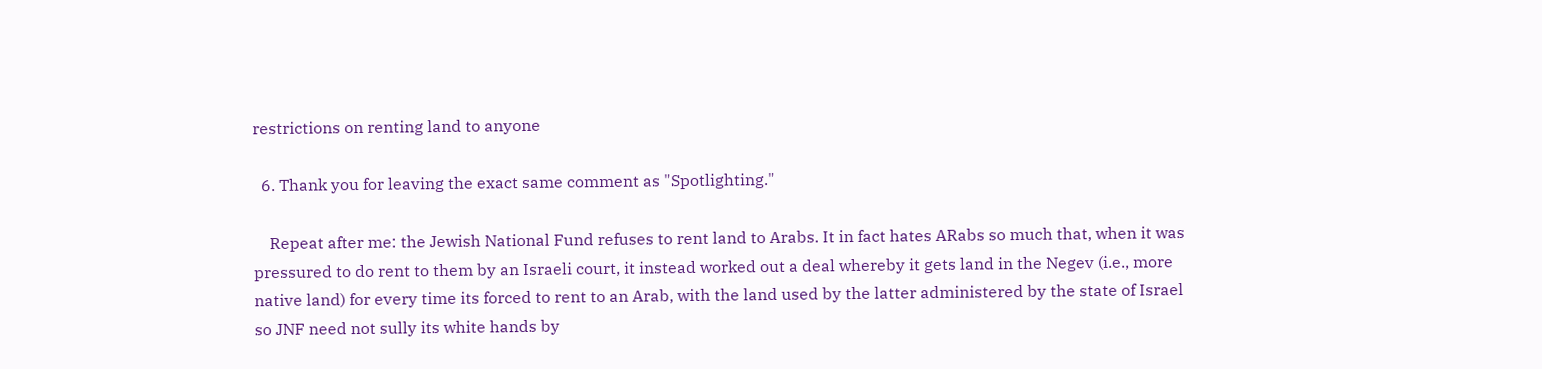restrictions on renting land to anyone

  6. Thank you for leaving the exact same comment as "Spotlighting."

    Repeat after me: the Jewish National Fund refuses to rent land to Arabs. It in fact hates ARabs so much that, when it was pressured to do rent to them by an Israeli court, it instead worked out a deal whereby it gets land in the Negev (i.e., more native land) for every time its forced to rent to an Arab, with the land used by the latter administered by the state of Israel so JNF need not sully its white hands by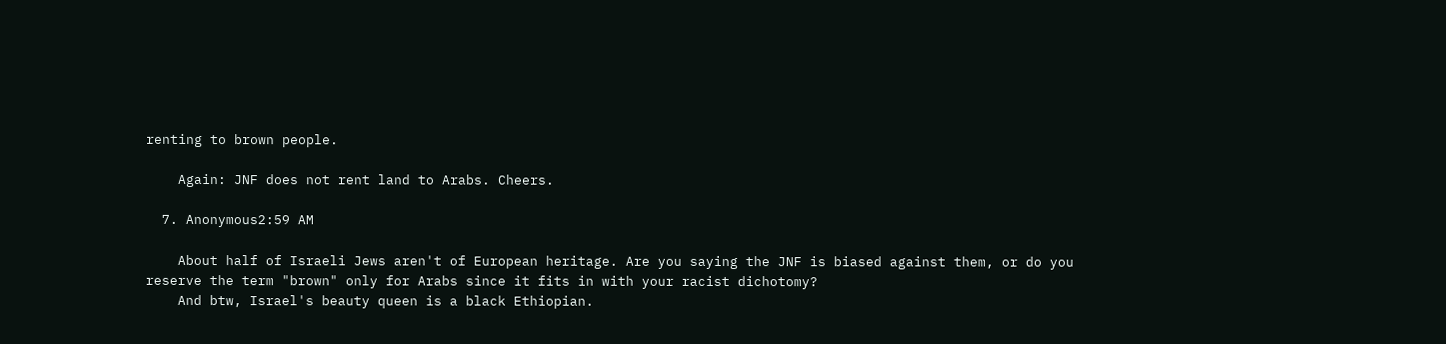renting to brown people.

    Again: JNF does not rent land to Arabs. Cheers.

  7. Anonymous2:59 AM

    About half of Israeli Jews aren't of European heritage. Are you saying the JNF is biased against them, or do you reserve the term "brown" only for Arabs since it fits in with your racist dichotomy?
    And btw, Israel's beauty queen is a black Ethiopian.